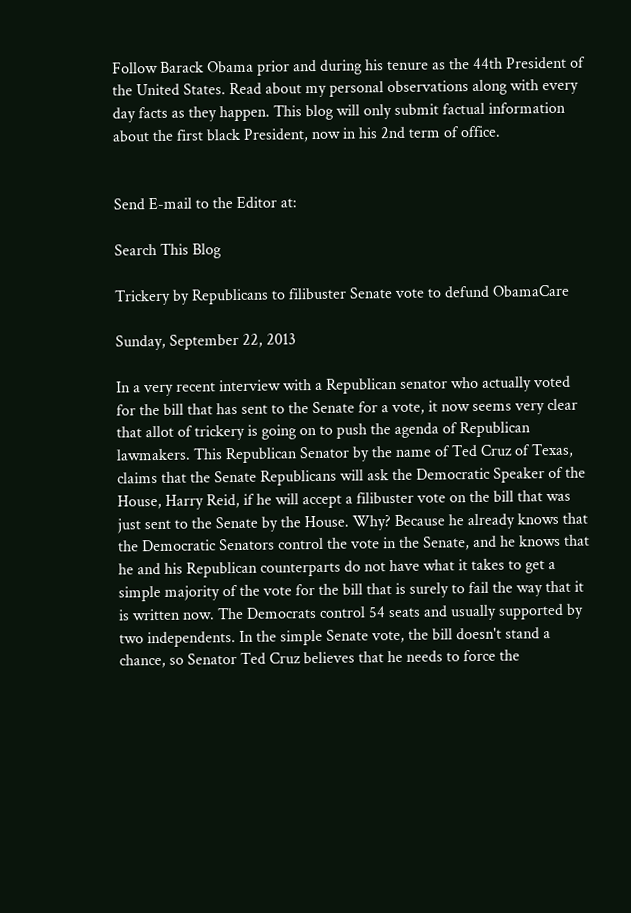Follow Barack Obama prior and during his tenure as the 44th President of the United States. Read about my personal observations along with every day facts as they happen. This blog will only submit factual information about the first black President, now in his 2nd term of office.


Send E-mail to the Editor at:

Search This Blog

Trickery by Republicans to filibuster Senate vote to defund ObamaCare

Sunday, September 22, 2013

In a very recent interview with a Republican senator who actually voted for the bill that has sent to the Senate for a vote, it now seems very clear that allot of trickery is going on to push the agenda of Republican lawmakers. This Republican Senator by the name of Ted Cruz of Texas, claims that the Senate Republicans will ask the Democratic Speaker of the House, Harry Reid, if he will accept a filibuster vote on the bill that was just sent to the Senate by the House. Why? Because he already knows that the Democratic Senators control the vote in the Senate, and he knows that he and his Republican counterparts do not have what it takes to get a simple majority of the vote for the bill that is surely to fail the way that it is written now. The Democrats control 54 seats and usually supported by two independents. In the simple Senate vote, the bill doesn't stand a chance, so Senator Ted Cruz believes that he needs to force the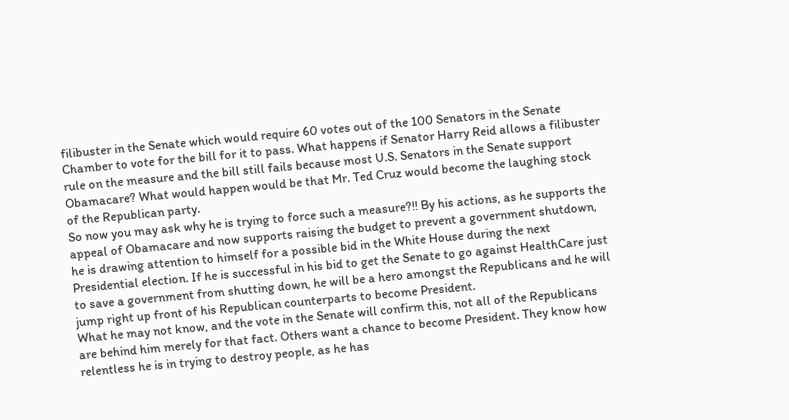filibuster in the Senate which would require 60 votes out of the 100 Senators in the Senate Chamber to vote for the bill for it to pass. What happens if Senator Harry Reid allows a filibuster rule on the measure and the bill still fails because most U.S. Senators in the Senate support Obamacare? What would happen would be that Mr. Ted Cruz would become the laughing stock of the Republican party.
So now you may ask why he is trying to force such a measure?!! By his actions, as he supports the appeal of Obamacare and now supports raising the budget to prevent a government shutdown, he is drawing attention to himself for a possible bid in the White House during the next Presidential election. If he is successful in his bid to get the Senate to go against HealthCare just to save a government from shutting down, he will be a hero amongst the Republicans and he will jump right up front of his Republican counterparts to become President.
What he may not know, and the vote in the Senate will confirm this, not all of the Republicans are behind him merely for that fact. Others want a chance to become President. They know how relentless he is in trying to destroy people, as he has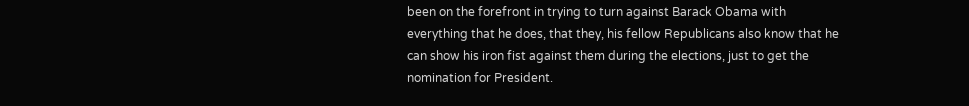been on the forefront in trying to turn against Barack Obama with everything that he does, that they, his fellow Republicans also know that he can show his iron fist against them during the elections, just to get the nomination for President.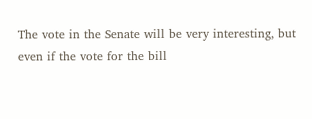The vote in the Senate will be very interesting, but even if the vote for the bill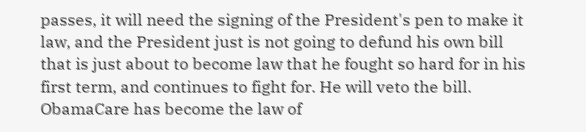passes, it will need the signing of the President's pen to make it law, and the President just is not going to defund his own bill that is just about to become law that he fought so hard for in his first term, and continues to fight for. He will veto the bill. ObamaCare has become the law of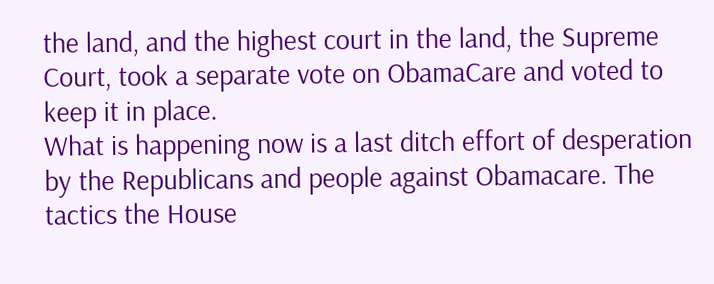the land, and the highest court in the land, the Supreme Court, took a separate vote on ObamaCare and voted to keep it in place.
What is happening now is a last ditch effort of desperation by the Republicans and people against Obamacare. The tactics the House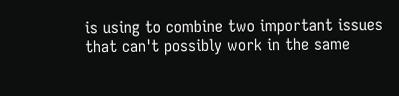is using to combine two important issues that can't possibly work in the same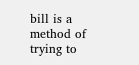bill is a method of trying to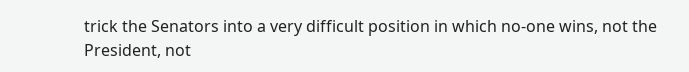trick the Senators into a very difficult position in which no-one wins, not the President, not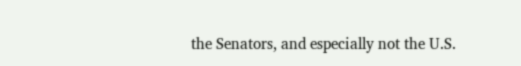the Senators, and especially not the U.S.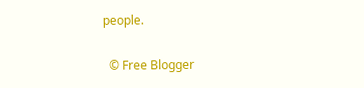people.


  © Free Blogger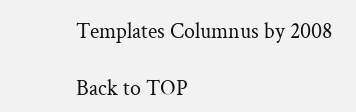Templates Columnus by 2008

Back to TOP